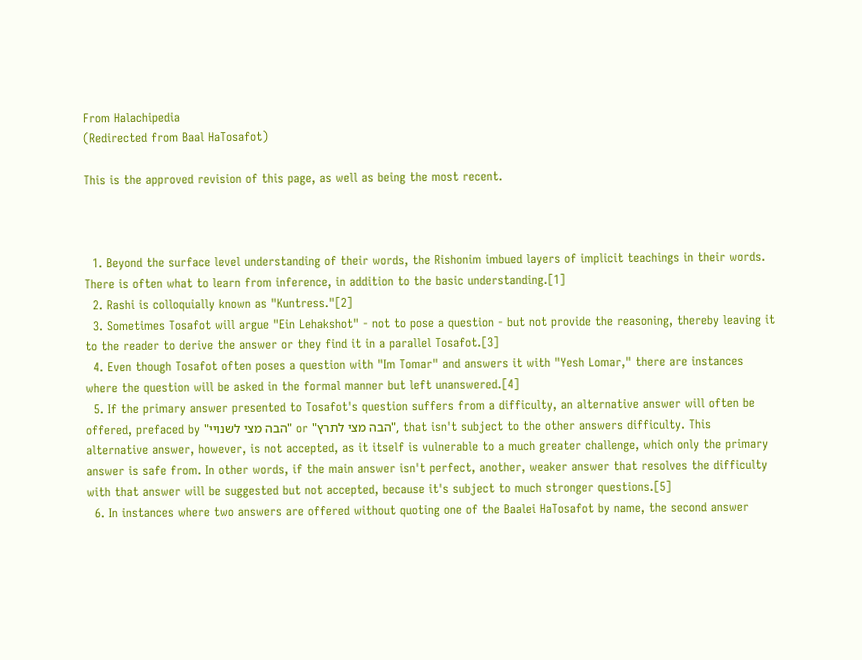From Halachipedia
(Redirected from Baal HaTosafot)

This is the approved revision of this page, as well as being the most recent.



  1. Beyond the surface level understanding of their words, the Rishonim imbued layers of implicit teachings in their words. There is often what to learn from inference, in addition to the basic understanding.[1]
  2. Rashi is colloquially known as "Kuntress."[2]
  3. Sometimes Tosafot will argue "Ein Lehakshot" - not to pose a question - but not provide the reasoning, thereby leaving it to the reader to derive the answer or they find it in a parallel Tosafot.[3]
  4. Even though Tosafot often poses a question with "Im Tomar" and answers it with "Yesh Lomar," there are instances where the question will be asked in the formal manner but left unanswered.[4]
  5. If the primary answer presented to Tosafot's question suffers from a difficulty, an alternative answer will often be offered, prefaced by "הבה מצי לשנויי" or "הבה מצי לתרץ", that isn't subject to the other answers difficulty. This alternative answer, however, is not accepted, as it itself is vulnerable to a much greater challenge, which only the primary answer is safe from. In other words, if the main answer isn't perfect, another, weaker answer that resolves the difficulty with that answer will be suggested but not accepted, because it's subject to much stronger questions.[5]
  6. In instances where two answers are offered without quoting one of the Baalei HaTosafot by name, the second answer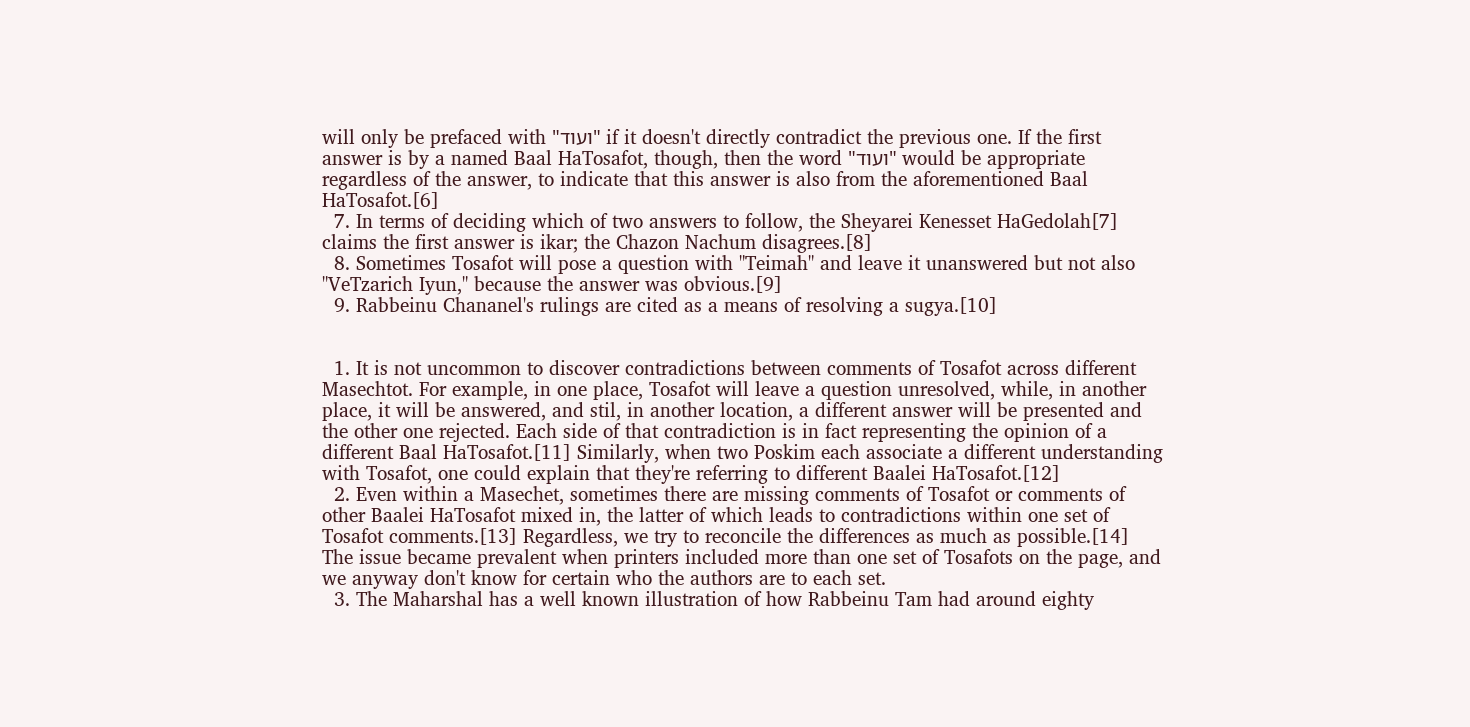will only be prefaced with "ועוד" if it doesn't directly contradict the previous one. If the first answer is by a named Baal HaTosafot, though, then the word "ועוד" would be appropriate regardless of the answer, to indicate that this answer is also from the aforementioned Baal HaTosafot.[6]
  7. In terms of deciding which of two answers to follow, the Sheyarei Kenesset HaGedolah[7] claims the first answer is ikar; the Chazon Nachum disagrees.[8]
  8. Sometimes Tosafot will pose a question with "Teimah" and leave it unanswered but not also "VeTzarich Iyun," because the answer was obvious.[9]
  9. Rabbeinu Chananel's rulings are cited as a means of resolving a sugya.[10]


  1. It is not uncommon to discover contradictions between comments of Tosafot across different Masechtot. For example, in one place, Tosafot will leave a question unresolved, while, in another place, it will be answered, and stil, in another location, a different answer will be presented and the other one rejected. Each side of that contradiction is in fact representing the opinion of a different Baal HaTosafot.[11] Similarly, when two Poskim each associate a different understanding with Tosafot, one could explain that they're referring to different Baalei HaTosafot.[12]
  2. Even within a Masechet, sometimes there are missing comments of Tosafot or comments of other Baalei HaTosafot mixed in, the latter of which leads to contradictions within one set of Tosafot comments.[13] Regardless, we try to reconcile the differences as much as possible.[14] The issue became prevalent when printers included more than one set of Tosafots on the page, and we anyway don't know for certain who the authors are to each set.
  3. The Maharshal has a well known illustration of how Rabbeinu Tam had around eighty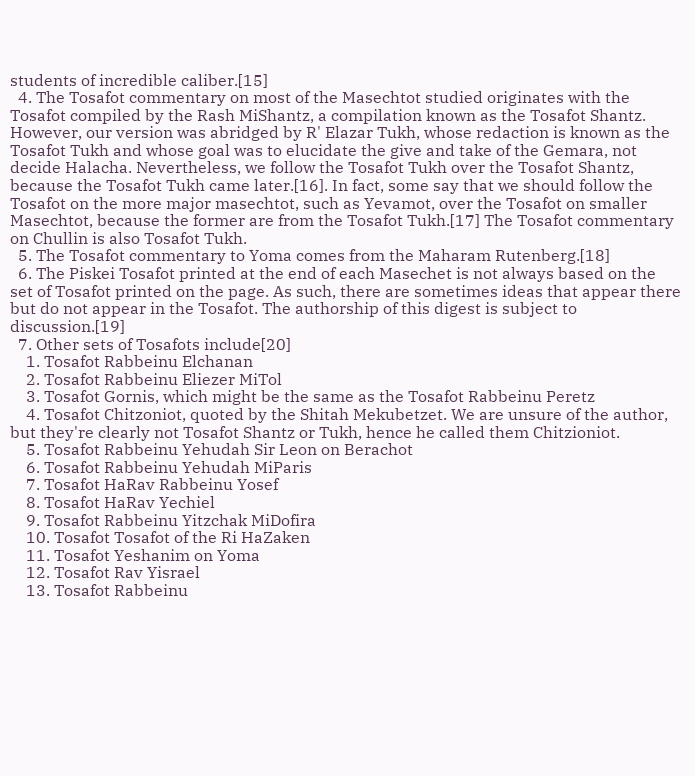students of incredible caliber.[15]
  4. The Tosafot commentary on most of the Masechtot studied originates with the Tosafot compiled by the Rash MiShantz, a compilation known as the Tosafot Shantz. However, our version was abridged by R' Elazar Tukh, whose redaction is known as the Tosafot Tukh and whose goal was to elucidate the give and take of the Gemara, not decide Halacha. Nevertheless, we follow the Tosafot Tukh over the Tosafot Shantz, because the Tosafot Tukh came later.[16]. In fact, some say that we should follow the Tosafot on the more major masechtot, such as Yevamot, over the Tosafot on smaller Masechtot, because the former are from the Tosafot Tukh.[17] The Tosafot commentary on Chullin is also Tosafot Tukh.
  5. The Tosafot commentary to Yoma comes from the Maharam Rutenberg.[18]
  6. The Piskei Tosafot printed at the end of each Masechet is not always based on the set of Tosafot printed on the page. As such, there are sometimes ideas that appear there but do not appear in the Tosafot. The authorship of this digest is subject to discussion.[19]
  7. Other sets of Tosafots include[20]
    1. Tosafot Rabbeinu Elchanan
    2. Tosafot Rabbeinu Eliezer MiTol
    3. Tosafot Gornis, which might be the same as the Tosafot Rabbeinu Peretz
    4. Tosafot Chitzoniot, quoted by the Shitah Mekubetzet. We are unsure of the author, but they're clearly not Tosafot Shantz or Tukh, hence he called them Chitzioniot.
    5. Tosafot Rabbeinu Yehudah Sir Leon on Berachot
    6. Tosafot Rabbeinu Yehudah MiParis
    7. Tosafot HaRav Rabbeinu Yosef
    8. Tosafot HaRav Yechiel
    9. Tosafot Rabbeinu Yitzchak MiDofira
    10. Tosafot Tosafot of the Ri HaZaken
    11. Tosafot Yeshanim on Yoma
    12. Tosafot Rav Yisrael
    13. Tosafot Rabbeinu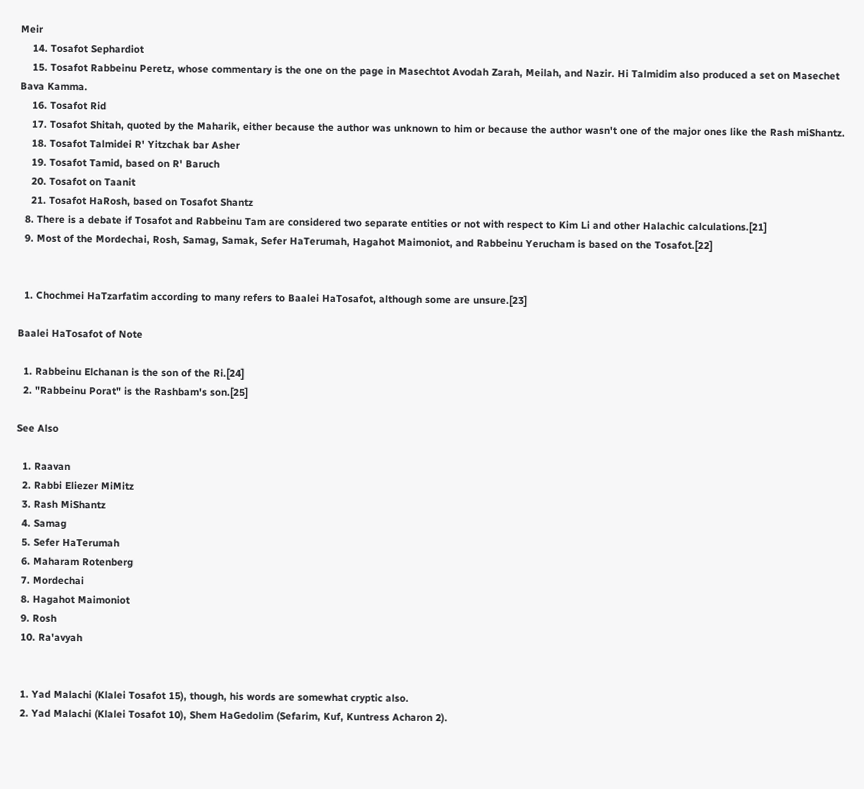Meir
    14. Tosafot Sephardiot
    15. Tosafot Rabbeinu Peretz, whose commentary is the one on the page in Masechtot Avodah Zarah, Meilah, and Nazir. Hi Talmidim also produced a set on Masechet Bava Kamma.
    16. Tosafot Rid
    17. Tosafot Shitah, quoted by the Maharik, either because the author was unknown to him or because the author wasn't one of the major ones like the Rash miShantz.
    18. Tosafot Talmidei R' Yitzchak bar Asher
    19. Tosafot Tamid, based on R' Baruch
    20. Tosafot on Taanit
    21. Tosafot HaRosh, based on Tosafot Shantz
  8. There is a debate if Tosafot and Rabbeinu Tam are considered two separate entities or not with respect to Kim Li and other Halachic calculations.[21]
  9. Most of the Mordechai, Rosh, Samag, Samak, Sefer HaTerumah, Hagahot Maimoniot, and Rabbeinu Yerucham is based on the Tosafot.[22]


  1. Chochmei HaTzarfatim according to many refers to Baalei HaTosafot, although some are unsure.[23]

Baalei HaTosafot of Note

  1. Rabbeinu Elchanan is the son of the Ri.[24]
  2. "Rabbeinu Porat" is the Rashbam's son.[25]

See Also

  1. Raavan
  2. Rabbi Eliezer MiMitz
  3. Rash MiShantz
  4. Samag
  5. Sefer HaTerumah
  6. Maharam Rotenberg
  7. Mordechai
  8. Hagahot Maimoniot
  9. Rosh
  10. Ra'avyah


  1. Yad Malachi (Klalei Tosafot 15), though, his words are somewhat cryptic also.
  2. Yad Malachi (Klalei Tosafot 10), Shem HaGedolim (Sefarim, Kuf, Kuntress Acharon 2).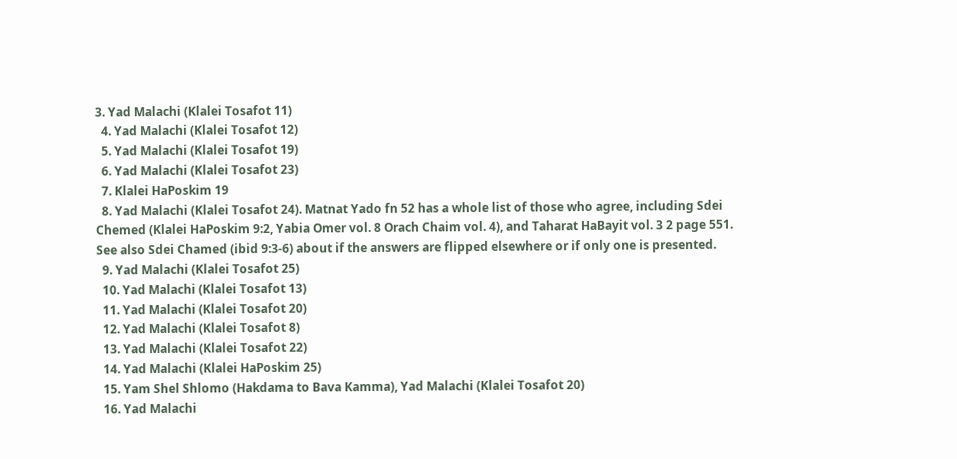3. Yad Malachi (Klalei Tosafot 11)
  4. Yad Malachi (Klalei Tosafot 12)
  5. Yad Malachi (Klalei Tosafot 19)
  6. Yad Malachi (Klalei Tosafot 23)
  7. Klalei HaPoskim 19
  8. Yad Malachi (Klalei Tosafot 24). Matnat Yado fn 52 has a whole list of those who agree, including Sdei Chemed (Klalei HaPoskim 9:2, Yabia Omer vol. 8 Orach Chaim vol. 4), and Taharat HaBayit vol. 3 2 page 551. See also Sdei Chamed (ibid 9:3-6) about if the answers are flipped elsewhere or if only one is presented.
  9. Yad Malachi (Klalei Tosafot 25)
  10. Yad Malachi (Klalei Tosafot 13)
  11. Yad Malachi (Klalei Tosafot 20)
  12. Yad Malachi (Klalei Tosafot 8)
  13. Yad Malachi (Klalei Tosafot 22)
  14. Yad Malachi (Klalei HaPoskim 25)
  15. Yam Shel Shlomo (Hakdama to Bava Kamma), Yad Malachi (Klalei Tosafot 20)
  16. Yad Malachi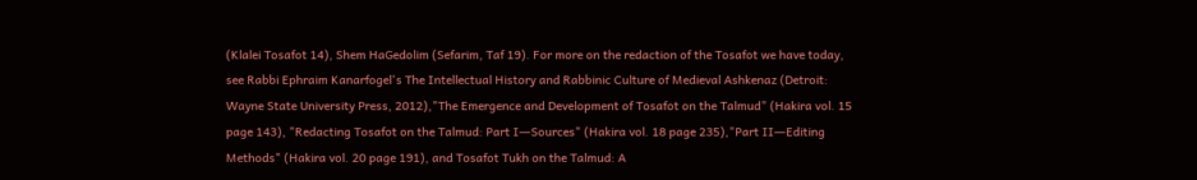(Klalei Tosafot 14), Shem HaGedolim (Sefarim, Taf 19). For more on the redaction of the Tosafot we have today, see Rabbi Ephraim Kanarfogel's The Intellectual History and Rabbinic Culture of Medieval Ashkenaz (Detroit: Wayne State University Press, 2012),"The Emergence and Development of Tosafot on the Talmud" (Hakira vol. 15 page 143), "Redacting Tosafot on the Talmud: Part I―Sources" (Hakira vol. 18 page 235),"Part II―Editing Methods" (Hakira vol. 20 page 191), and Tosafot Tukh on the Talmud: A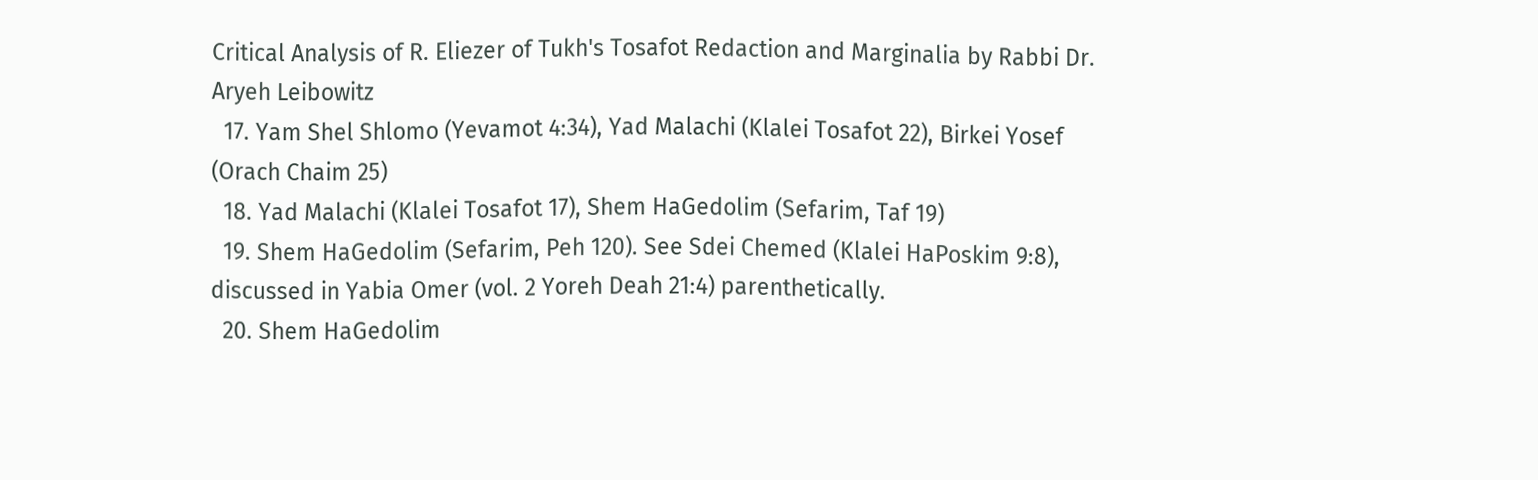Critical Analysis of R. Eliezer of Tukh's Tosafot Redaction and Marginalia by Rabbi Dr. Aryeh Leibowitz
  17. Yam Shel Shlomo (Yevamot 4:34), Yad Malachi (Klalei Tosafot 22), Birkei Yosef (Orach Chaim 25)
  18. Yad Malachi (Klalei Tosafot 17), Shem HaGedolim (Sefarim, Taf 19)
  19. Shem HaGedolim (Sefarim, Peh 120). See Sdei Chemed (Klalei HaPoskim 9:8), discussed in Yabia Omer (vol. 2 Yoreh Deah 21:4) parenthetically.
  20. Shem HaGedolim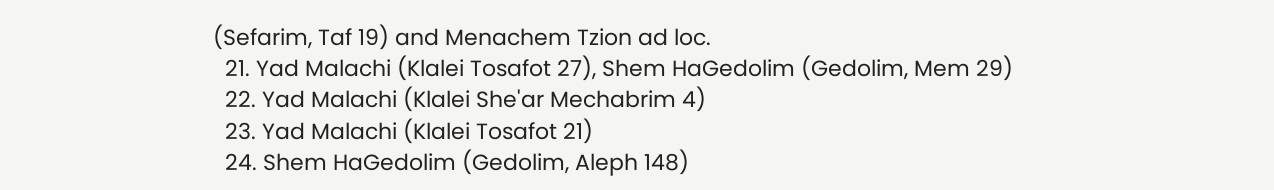(Sefarim, Taf 19) and Menachem Tzion ad loc.
  21. Yad Malachi (Klalei Tosafot 27), Shem HaGedolim (Gedolim, Mem 29)
  22. Yad Malachi (Klalei She'ar Mechabrim 4)
  23. Yad Malachi (Klalei Tosafot 21)
  24. Shem HaGedolim (Gedolim, Aleph 148)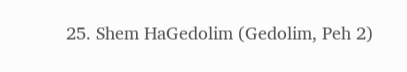25. Shem HaGedolim (Gedolim, Peh 2)